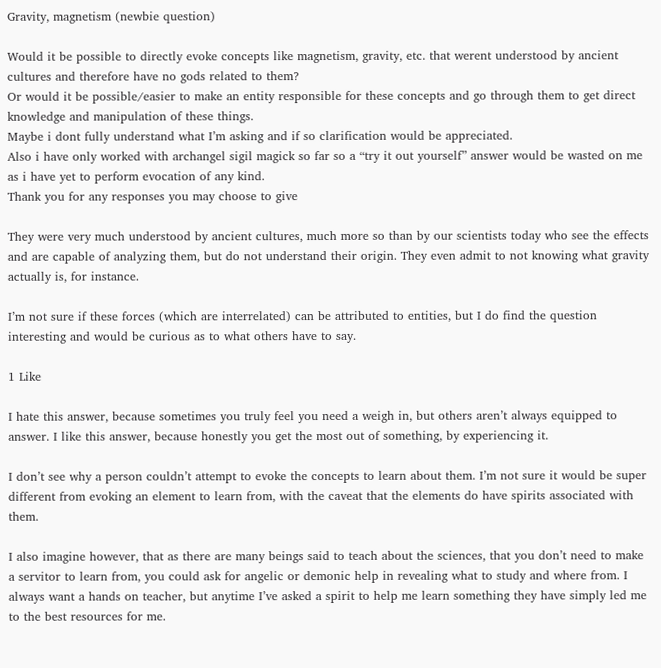Gravity, magnetism (newbie question)

Would it be possible to directly evoke concepts like magnetism, gravity, etc. that werent understood by ancient cultures and therefore have no gods related to them?
Or would it be possible/easier to make an entity responsible for these concepts and go through them to get direct knowledge and manipulation of these things.
Maybe i dont fully understand what I’m asking and if so clarification would be appreciated.
Also i have only worked with archangel sigil magick so far so a “try it out yourself” answer would be wasted on me as i have yet to perform evocation of any kind.
Thank you for any responses you may choose to give

They were very much understood by ancient cultures, much more so than by our scientists today who see the effects and are capable of analyzing them, but do not understand their origin. They even admit to not knowing what gravity actually is, for instance.

I’m not sure if these forces (which are interrelated) can be attributed to entities, but I do find the question interesting and would be curious as to what others have to say.

1 Like

I hate this answer, because sometimes you truly feel you need a weigh in, but others aren’t always equipped to answer. I like this answer, because honestly you get the most out of something, by experiencing it.

I don’t see why a person couldn’t attempt to evoke the concepts to learn about them. I’m not sure it would be super different from evoking an element to learn from, with the caveat that the elements do have spirits associated with them.

I also imagine however, that as there are many beings said to teach about the sciences, that you don’t need to make a servitor to learn from, you could ask for angelic or demonic help in revealing what to study and where from. I always want a hands on teacher, but anytime I’ve asked a spirit to help me learn something they have simply led me to the best resources for me.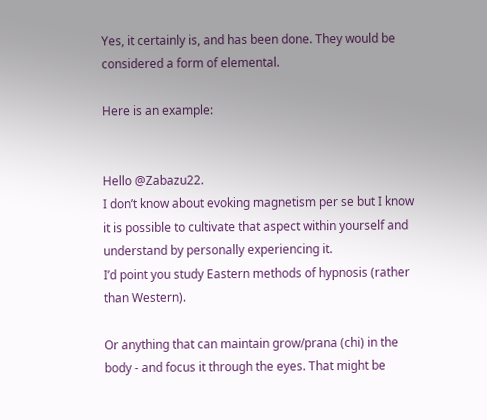Yes, it certainly is, and has been done. They would be considered a form of elemental.

Here is an example:


Hello @Zabazu22.
I don’t know about evoking magnetism per se but I know it is possible to cultivate that aspect within yourself and understand by personally experiencing it.
I’d point you study Eastern methods of hypnosis (rather than Western).

Or anything that can maintain grow/prana (chi) in the body - and focus it through the eyes. That might be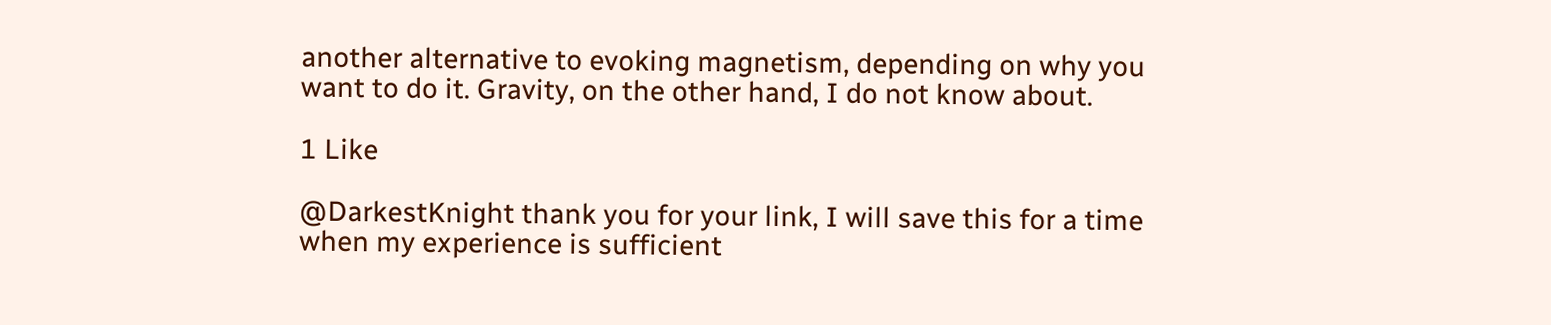another alternative to evoking magnetism, depending on why you want to do it. Gravity, on the other hand, I do not know about.

1 Like

@DarkestKnight thank you for your link, I will save this for a time when my experience is sufficient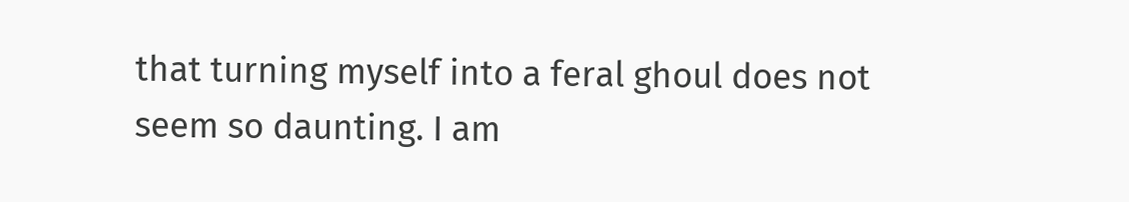that turning myself into a feral ghoul does not seem so daunting. I am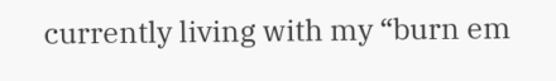currently living with my “burn em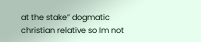at the stake” dogmatic christian relative so Im not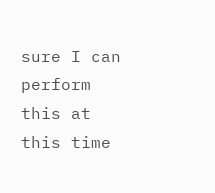sure I can perform this at this time